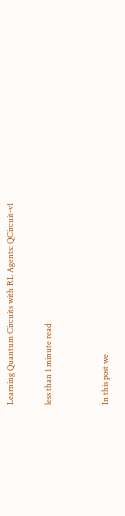Learning Quantum Circuits with RL Agents: QCircuit-v1

less than 1 minute read


In this post we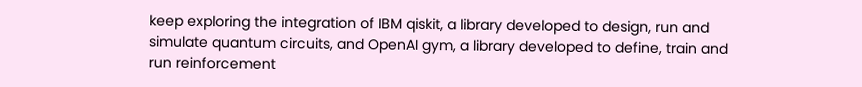keep exploring the integration of IBM qiskit, a library developed to design, run and simulate quantum circuits, and OpenAI gym, a library developed to define, train and run reinforcement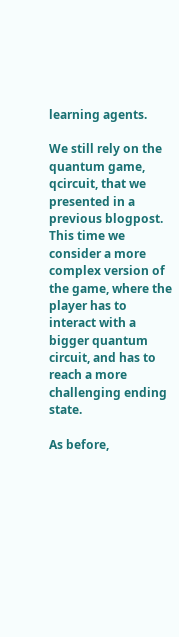learning agents.

We still rely on the quantum game, qcircuit, that we presented in a previous blogpost. This time we consider a more complex version of the game, where the player has to interact with a bigger quantum circuit, and has to reach a more challenging ending state.

As before,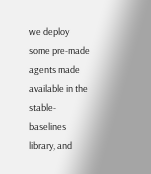we deploy some pre-made agents made available in the stable-baselines library, and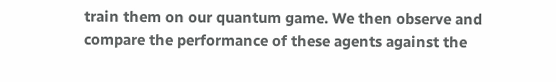train them on our quantum game. We then observe and compare the performance of these agents against the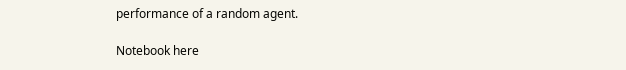performance of a random agent.

Notebook here